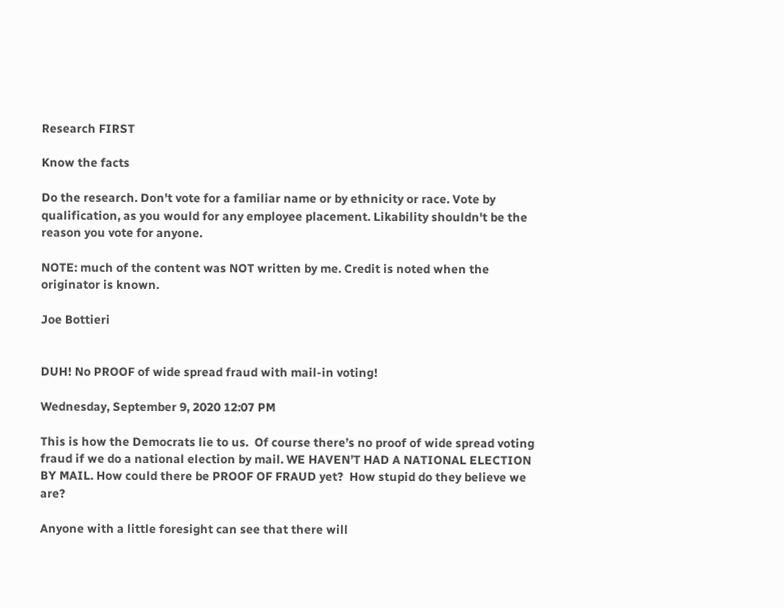Research FIRST

Know the facts

Do the research. Don't vote for a familiar name or by ethnicity or race. Vote by qualification, as you would for any employee placement. Likability shouldn't be the reason you vote for anyone.

NOTE: much of the content was NOT written by me. Credit is noted when the originator is known.

Joe Bottieri


DUH! No PROOF of wide spread fraud with mail-in voting!

Wednesday, September 9, 2020 12:07 PM

This is how the Democrats lie to us.  Of course there’s no proof of wide spread voting fraud if we do a national election by mail. WE HAVEN’T HAD A NATIONAL ELECTION BY MAIL. How could there be PROOF OF FRAUD yet?  How stupid do they believe we are?

Anyone with a little foresight can see that there will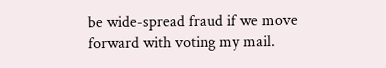be wide-spread fraud if we move forward with voting my mail.